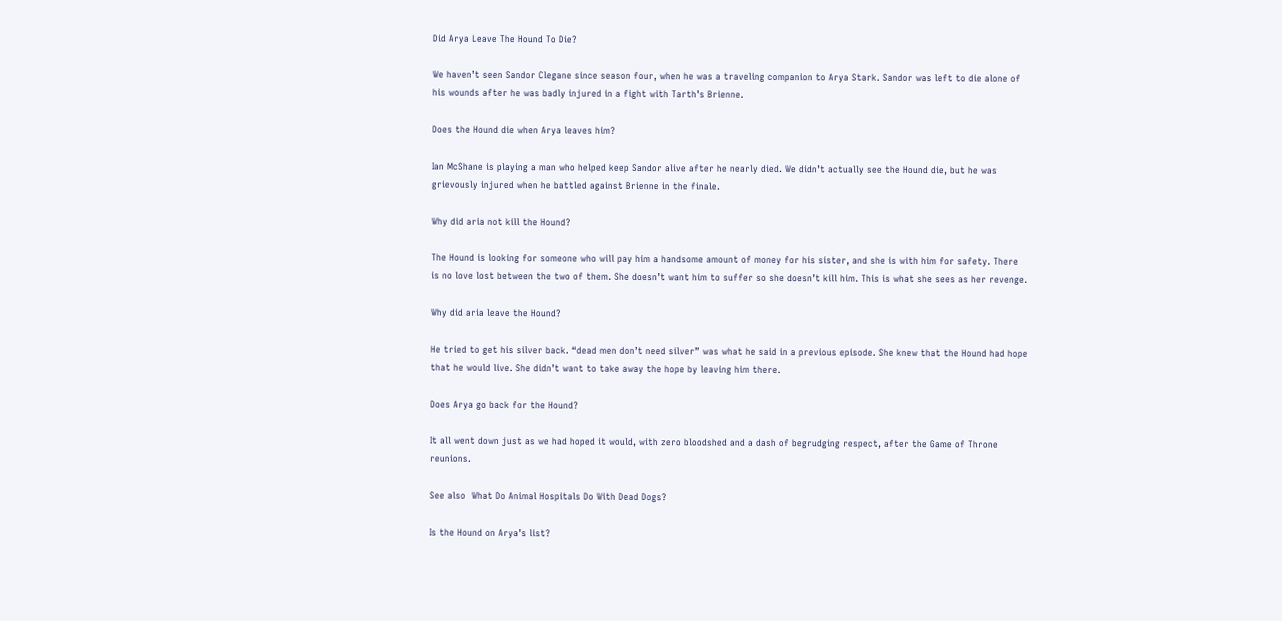Did Arya Leave The Hound To Die?

We haven’t seen Sandor Clegane since season four, when he was a traveling companion to Arya Stark. Sandor was left to die alone of his wounds after he was badly injured in a fight with Tarth’s Brienne.

Does the Hound die when Arya leaves him?

Ian McShane is playing a man who helped keep Sandor alive after he nearly died. We didn’t actually see the Hound die, but he was grievously injured when he battled against Brienne in the finale.

Why did aria not kill the Hound?

The Hound is looking for someone who will pay him a handsome amount of money for his sister, and she is with him for safety. There is no love lost between the two of them. She doesn’t want him to suffer so she doesn’t kill him. This is what she sees as her revenge.

Why did aria leave the Hound?

He tried to get his silver back. “dead men don’t need silver” was what he said in a previous episode. She knew that the Hound had hope that he would live. She didn’t want to take away the hope by leaving him there.

Does Arya go back for the Hound?

It all went down just as we had hoped it would, with zero bloodshed and a dash of begrudging respect, after the Game of Throne reunions.

See also  What Do Animal Hospitals Do With Dead Dogs?

Is the Hound on Arya’s list?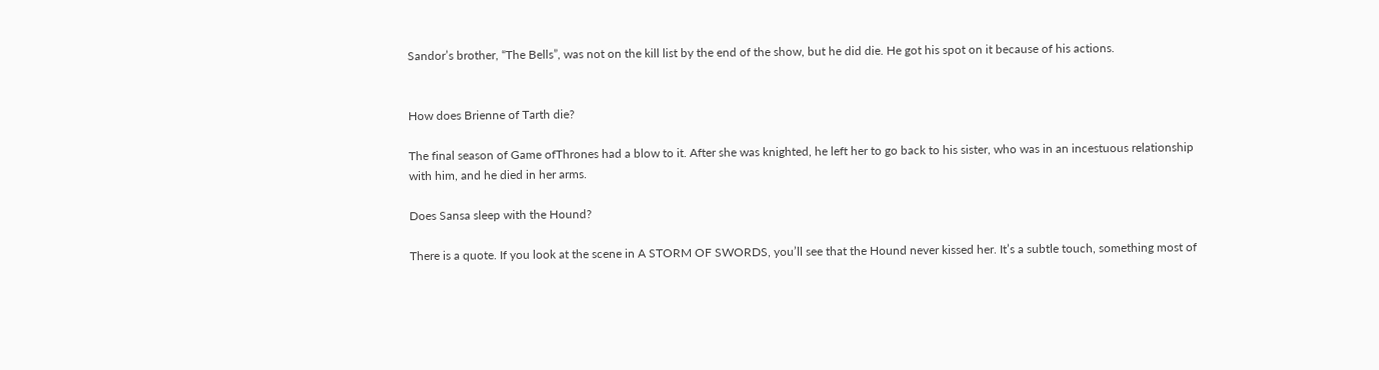Sandor’s brother, “The Bells”, was not on the kill list by the end of the show, but he did die. He got his spot on it because of his actions.


How does Brienne of Tarth die?

The final season of Game ofThrones had a blow to it. After she was knighted, he left her to go back to his sister, who was in an incestuous relationship with him, and he died in her arms.

Does Sansa sleep with the Hound?

There is a quote. If you look at the scene in A STORM OF SWORDS, you’ll see that the Hound never kissed her. It’s a subtle touch, something most of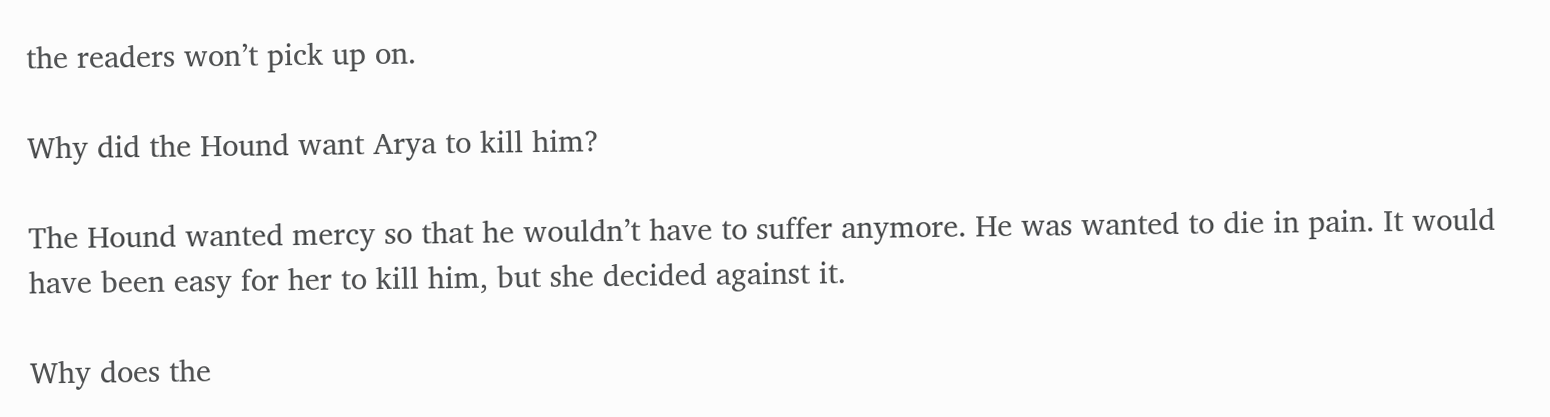the readers won’t pick up on.

Why did the Hound want Arya to kill him?

The Hound wanted mercy so that he wouldn’t have to suffer anymore. He was wanted to die in pain. It would have been easy for her to kill him, but she decided against it.

Why does the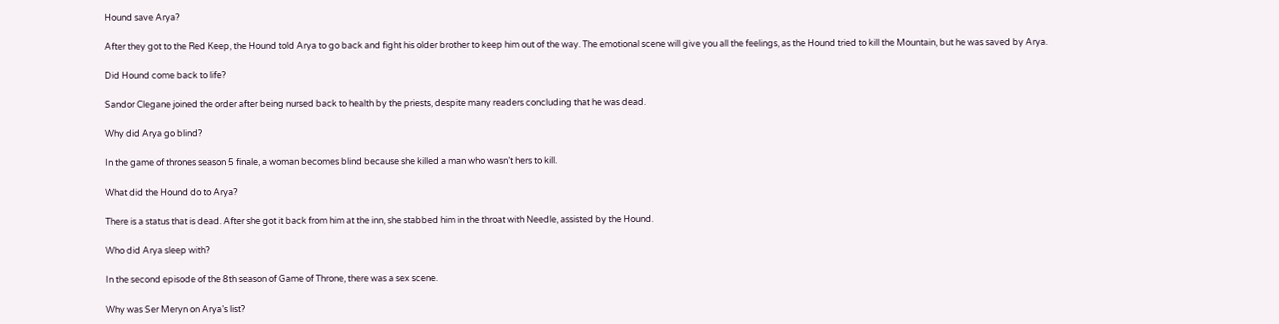Hound save Arya?

After they got to the Red Keep, the Hound told Arya to go back and fight his older brother to keep him out of the way. The emotional scene will give you all the feelings, as the Hound tried to kill the Mountain, but he was saved by Arya.

Did Hound come back to life?

Sandor Clegane joined the order after being nursed back to health by the priests, despite many readers concluding that he was dead.

Why did Arya go blind?

In the game of thrones season 5 finale, a woman becomes blind because she killed a man who wasn’t hers to kill.

What did the Hound do to Arya?

There is a status that is dead. After she got it back from him at the inn, she stabbed him in the throat with Needle, assisted by the Hound.

Who did Arya sleep with?

In the second episode of the 8th season of Game of Throne, there was a sex scene.

Why was Ser Meryn on Arya’s list?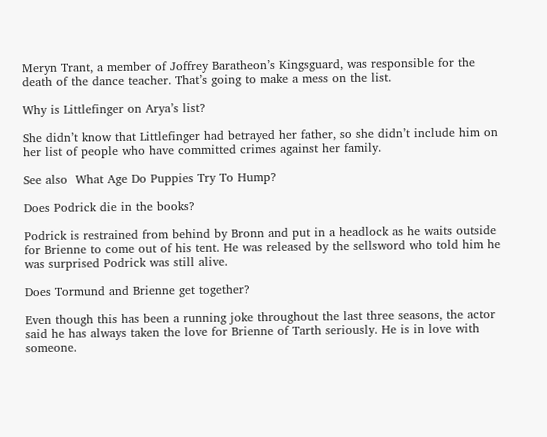Meryn Trant, a member of Joffrey Baratheon’s Kingsguard, was responsible for the death of the dance teacher. That’s going to make a mess on the list.

Why is Littlefinger on Arya’s list?

She didn’t know that Littlefinger had betrayed her father, so she didn’t include him on her list of people who have committed crimes against her family.

See also  What Age Do Puppies Try To Hump?

Does Podrick die in the books?

Podrick is restrained from behind by Bronn and put in a headlock as he waits outside for Brienne to come out of his tent. He was released by the sellsword who told him he was surprised Podrick was still alive.

Does Tormund and Brienne get together?

Even though this has been a running joke throughout the last three seasons, the actor said he has always taken the love for Brienne of Tarth seriously. He is in love with someone.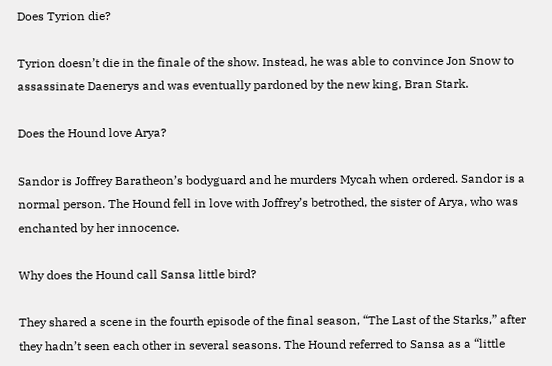Does Tyrion die?

Tyrion doesn’t die in the finale of the show. Instead, he was able to convince Jon Snow to assassinate Daenerys and was eventually pardoned by the new king, Bran Stark.

Does the Hound love Arya?

Sandor is Joffrey Baratheon’s bodyguard and he murders Mycah when ordered. Sandor is a normal person. The Hound fell in love with Joffrey’s betrothed, the sister of Arya, who was enchanted by her innocence.

Why does the Hound call Sansa little bird?

They shared a scene in the fourth episode of the final season, “The Last of the Starks,” after they hadn’t seen each other in several seasons. The Hound referred to Sansa as a “little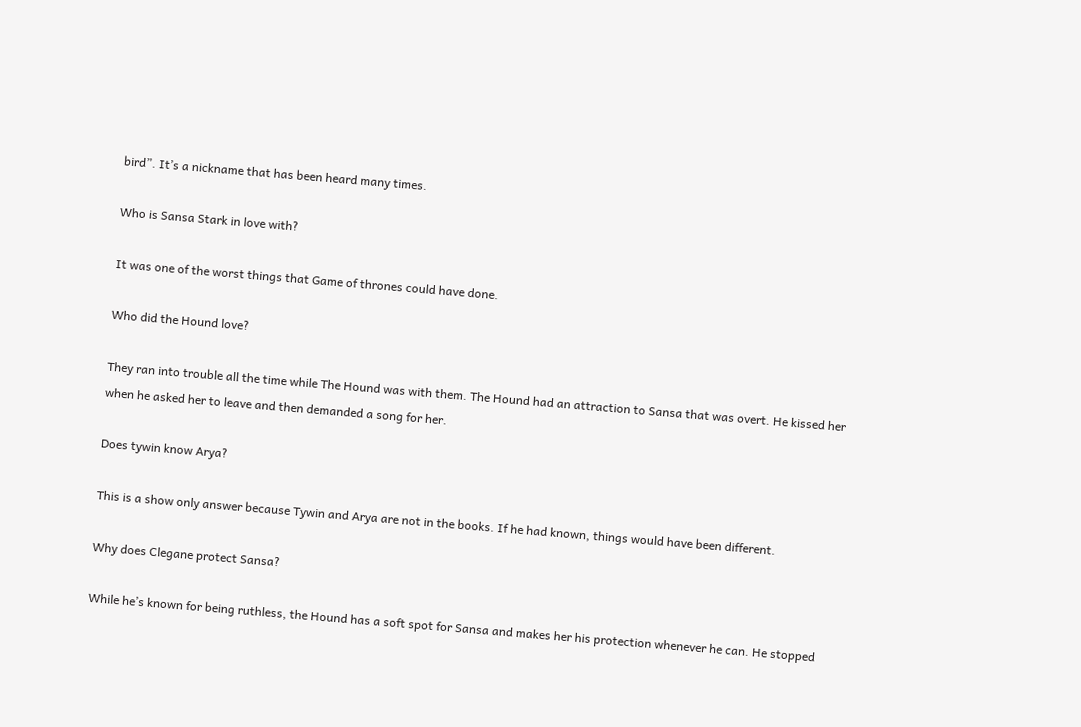bird”. It’s a nickname that has been heard many times.

Who is Sansa Stark in love with?

It was one of the worst things that Game of thrones could have done.

Who did the Hound love?

They ran into trouble all the time while The Hound was with them. The Hound had an attraction to Sansa that was overt. He kissed her when he asked her to leave and then demanded a song for her.

Does tywin know Arya?

This is a show only answer because Tywin and Arya are not in the books. If he had known, things would have been different.

Why does Clegane protect Sansa?

While he’s known for being ruthless, the Hound has a soft spot for Sansa and makes her his protection whenever he can. He stopped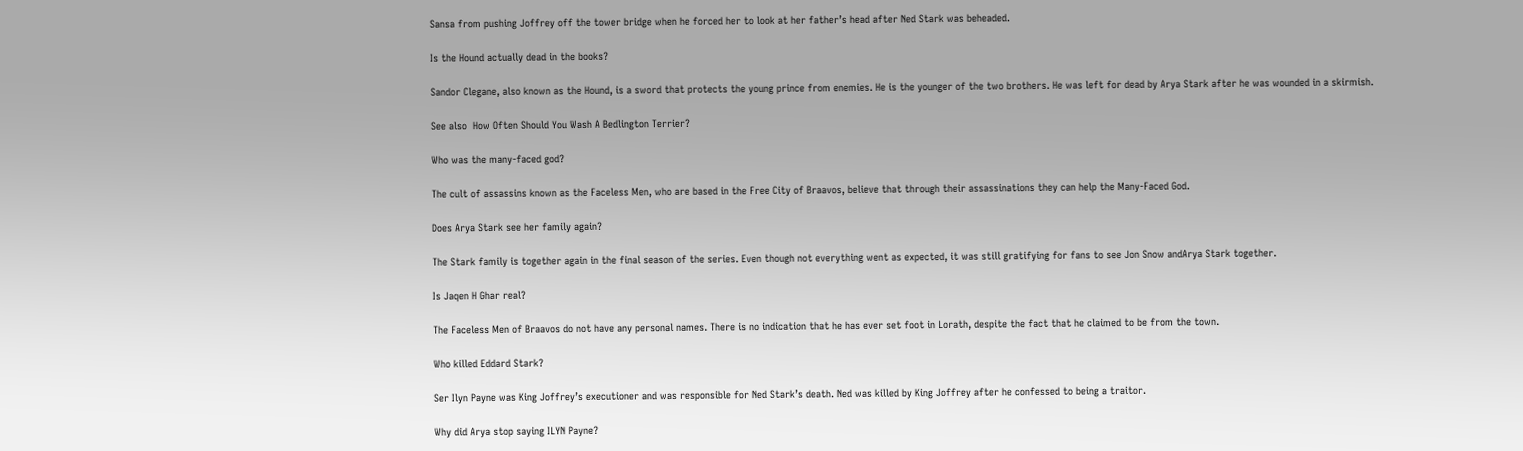Sansa from pushing Joffrey off the tower bridge when he forced her to look at her father’s head after Ned Stark was beheaded.

Is the Hound actually dead in the books?

Sandor Clegane, also known as the Hound, is a sword that protects the young prince from enemies. He is the younger of the two brothers. He was left for dead by Arya Stark after he was wounded in a skirmish.

See also  How Often Should You Wash A Bedlington Terrier?

Who was the many-faced god?

The cult of assassins known as the Faceless Men, who are based in the Free City of Braavos, believe that through their assassinations they can help the Many-Faced God.

Does Arya Stark see her family again?

The Stark family is together again in the final season of the series. Even though not everything went as expected, it was still gratifying for fans to see Jon Snow andArya Stark together.

Is Jaqen H Ghar real?

The Faceless Men of Braavos do not have any personal names. There is no indication that he has ever set foot in Lorath, despite the fact that he claimed to be from the town.

Who killed Eddard Stark?

Ser Ilyn Payne was King Joffrey’s executioner and was responsible for Ned Stark’s death. Ned was killed by King Joffrey after he confessed to being a traitor.

Why did Arya stop saying ILYN Payne?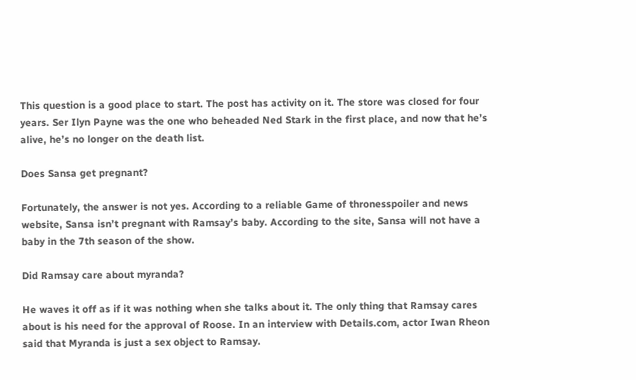This question is a good place to start. The post has activity on it. The store was closed for four years. Ser Ilyn Payne was the one who beheaded Ned Stark in the first place, and now that he’s alive, he’s no longer on the death list.

Does Sansa get pregnant?

Fortunately, the answer is not yes. According to a reliable Game of thronesspoiler and news website, Sansa isn’t pregnant with Ramsay’s baby. According to the site, Sansa will not have a baby in the 7th season of the show.

Did Ramsay care about myranda?

He waves it off as if it was nothing when she talks about it. The only thing that Ramsay cares about is his need for the approval of Roose. In an interview with Details.com, actor Iwan Rheon said that Myranda is just a sex object to Ramsay.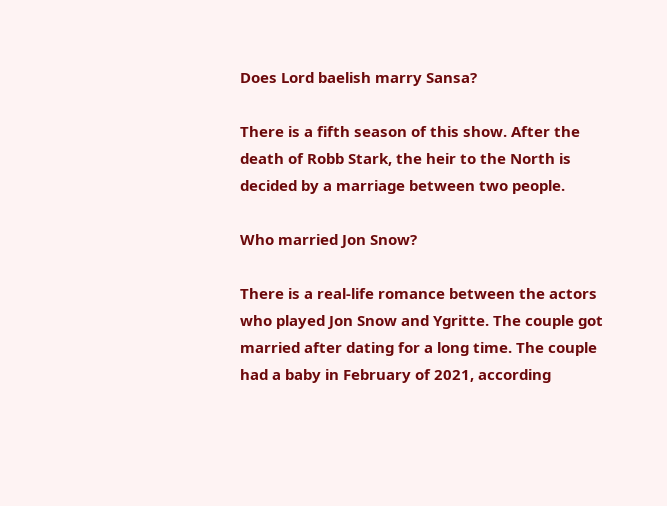Does Lord baelish marry Sansa?

There is a fifth season of this show. After the death of Robb Stark, the heir to the North is decided by a marriage between two people.

Who married Jon Snow?

There is a real-life romance between the actors who played Jon Snow and Ygritte. The couple got married after dating for a long time. The couple had a baby in February of 2021, according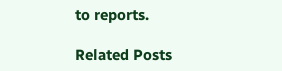to reports.

Related Posts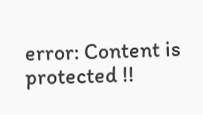error: Content is protected !!